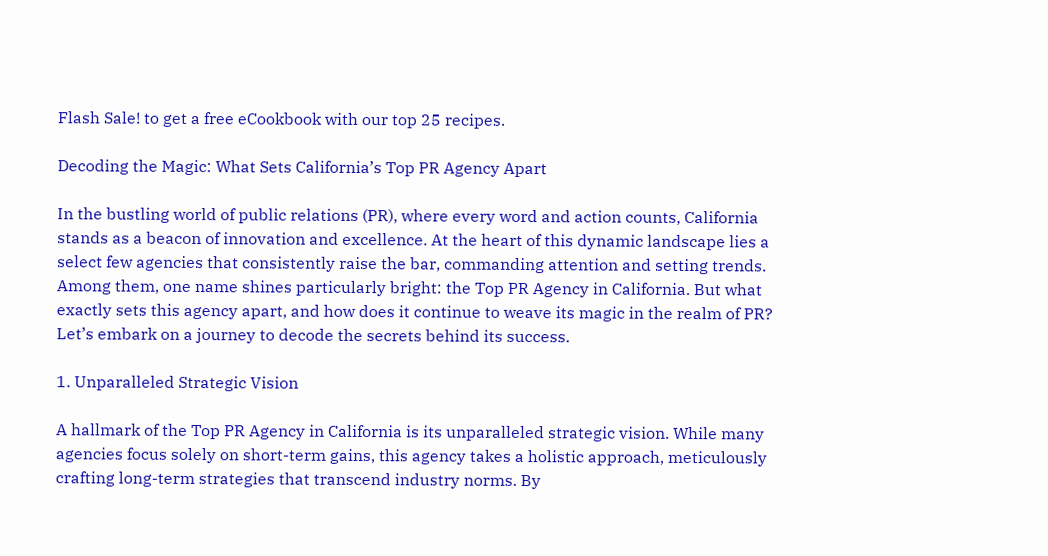Flash Sale! to get a free eCookbook with our top 25 recipes.

Decoding the Magic: What Sets California’s Top PR Agency Apart

In the bustling world of public relations (PR), where every word and action counts, California stands as a beacon of innovation and excellence. At the heart of this dynamic landscape lies a select few agencies that consistently raise the bar, commanding attention and setting trends. Among them, one name shines particularly bright: the Top PR Agency in California. But what exactly sets this agency apart, and how does it continue to weave its magic in the realm of PR? Let’s embark on a journey to decode the secrets behind its success.

1. Unparalleled Strategic Vision

A hallmark of the Top PR Agency in California is its unparalleled strategic vision. While many agencies focus solely on short-term gains, this agency takes a holistic approach, meticulously crafting long-term strategies that transcend industry norms. By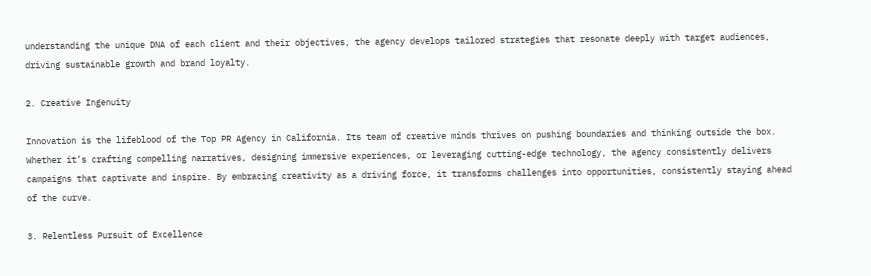understanding the unique DNA of each client and their objectives, the agency develops tailored strategies that resonate deeply with target audiences, driving sustainable growth and brand loyalty.

2. Creative Ingenuity

Innovation is the lifeblood of the Top PR Agency in California. Its team of creative minds thrives on pushing boundaries and thinking outside the box. Whether it’s crafting compelling narratives, designing immersive experiences, or leveraging cutting-edge technology, the agency consistently delivers campaigns that captivate and inspire. By embracing creativity as a driving force, it transforms challenges into opportunities, consistently staying ahead of the curve.

3. Relentless Pursuit of Excellence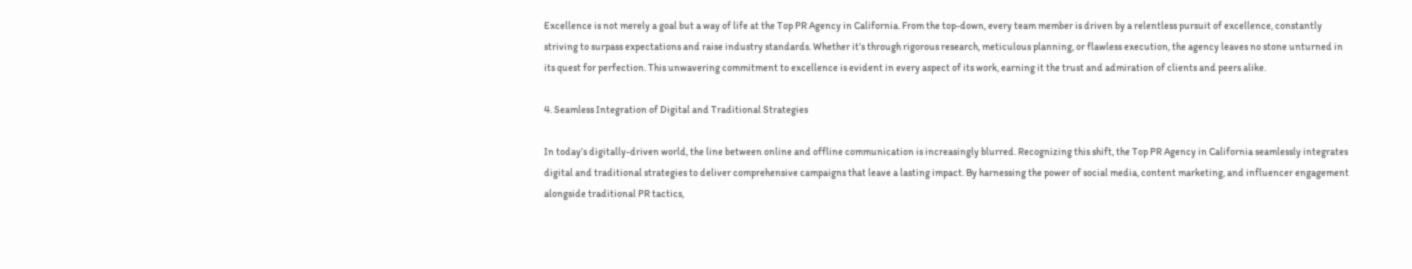Excellence is not merely a goal but a way of life at the Top PR Agency in California. From the top-down, every team member is driven by a relentless pursuit of excellence, constantly striving to surpass expectations and raise industry standards. Whether it’s through rigorous research, meticulous planning, or flawless execution, the agency leaves no stone unturned in its quest for perfection. This unwavering commitment to excellence is evident in every aspect of its work, earning it the trust and admiration of clients and peers alike.

4. Seamless Integration of Digital and Traditional Strategies

In today’s digitally-driven world, the line between online and offline communication is increasingly blurred. Recognizing this shift, the Top PR Agency in California seamlessly integrates digital and traditional strategies to deliver comprehensive campaigns that leave a lasting impact. By harnessing the power of social media, content marketing, and influencer engagement alongside traditional PR tactics,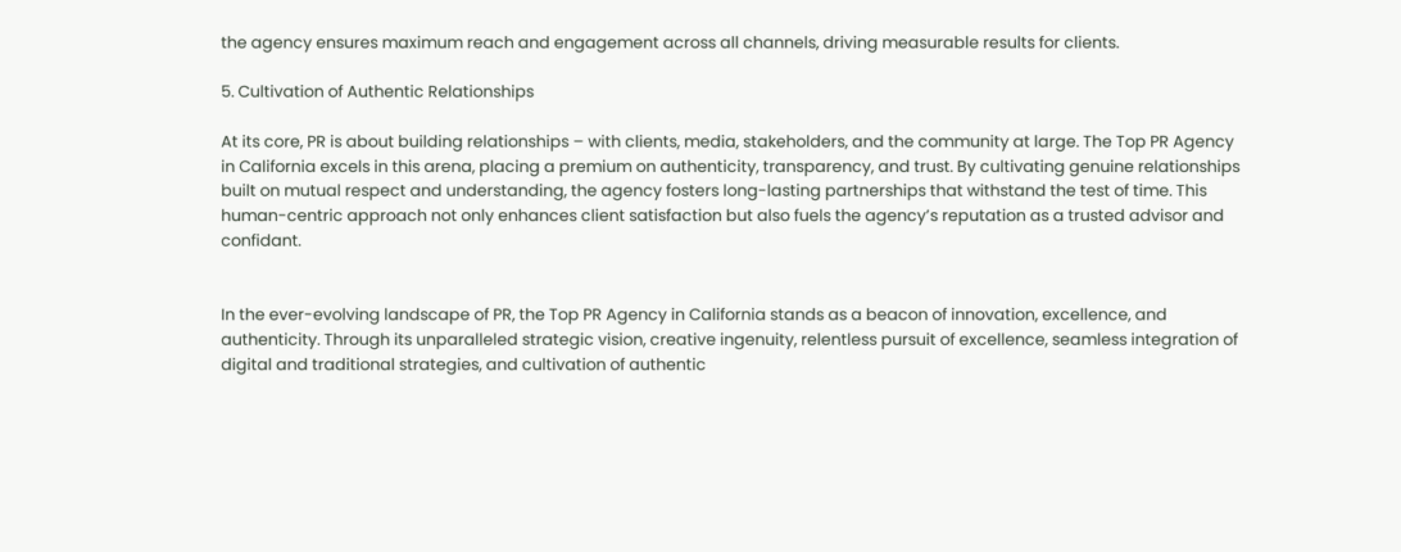the agency ensures maximum reach and engagement across all channels, driving measurable results for clients.

5. Cultivation of Authentic Relationships

At its core, PR is about building relationships – with clients, media, stakeholders, and the community at large. The Top PR Agency in California excels in this arena, placing a premium on authenticity, transparency, and trust. By cultivating genuine relationships built on mutual respect and understanding, the agency fosters long-lasting partnerships that withstand the test of time. This human-centric approach not only enhances client satisfaction but also fuels the agency’s reputation as a trusted advisor and confidant.


In the ever-evolving landscape of PR, the Top PR Agency in California stands as a beacon of innovation, excellence, and authenticity. Through its unparalleled strategic vision, creative ingenuity, relentless pursuit of excellence, seamless integration of digital and traditional strategies, and cultivation of authentic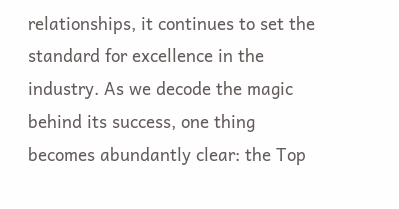relationships, it continues to set the standard for excellence in the industry. As we decode the magic behind its success, one thing becomes abundantly clear: the Top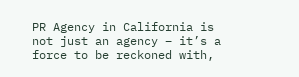PR Agency in California is not just an agency – it’s a force to be reckoned with,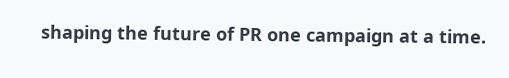shaping the future of PR one campaign at a time.